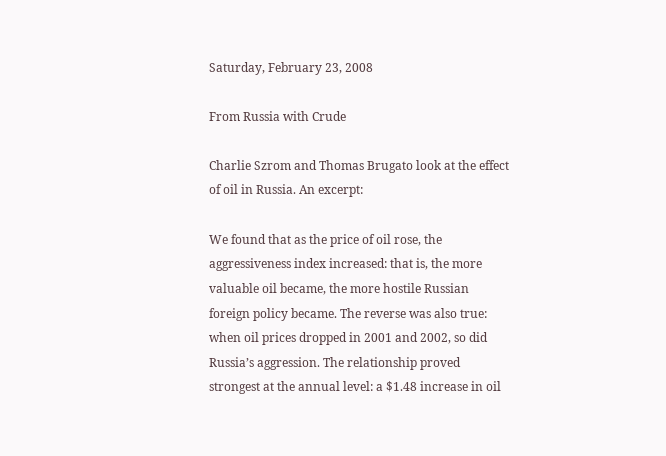Saturday, February 23, 2008

From Russia with Crude

Charlie Szrom and Thomas Brugato look at the effect of oil in Russia. An excerpt:

We found that as the price of oil rose, the aggressiveness index increased: that is, the more valuable oil became, the more hostile Russian foreign policy became. The reverse was also true: when oil prices dropped in 2001 and 2002, so did Russia’s aggression. The relationship proved strongest at the annual level: a $1.48 increase in oil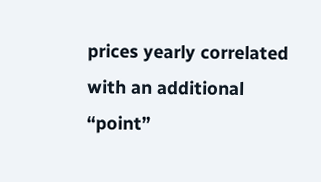prices yearly correlated with an additional “point”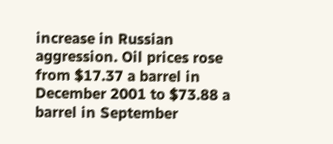increase in Russian aggression. Oil prices rose from $17.37 a barrel in December 2001 to $73.88 a barrel in September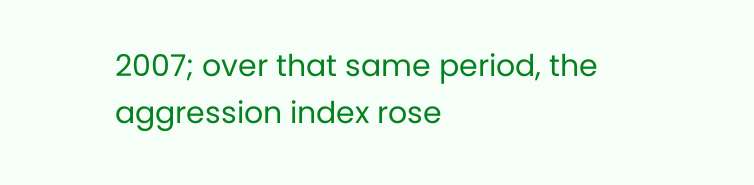2007; over that same period, the aggression index rose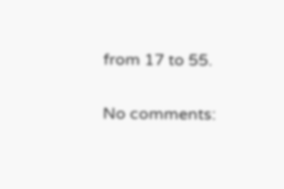from 17 to 55.

No comments: